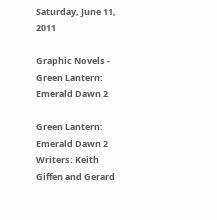Saturday, June 11, 2011

Graphic Novels - Green Lantern: Emerald Dawn 2

Green Lantern: Emerald Dawn 2
Writers: Keith Giffen and Gerard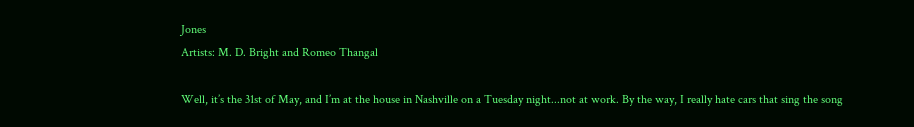Jones
Artists: M. D. Bright and Romeo Thangal

Well, it’s the 31st of May, and I’m at the house in Nashville on a Tuesday night...not at work. By the way, I really hate cars that sing the song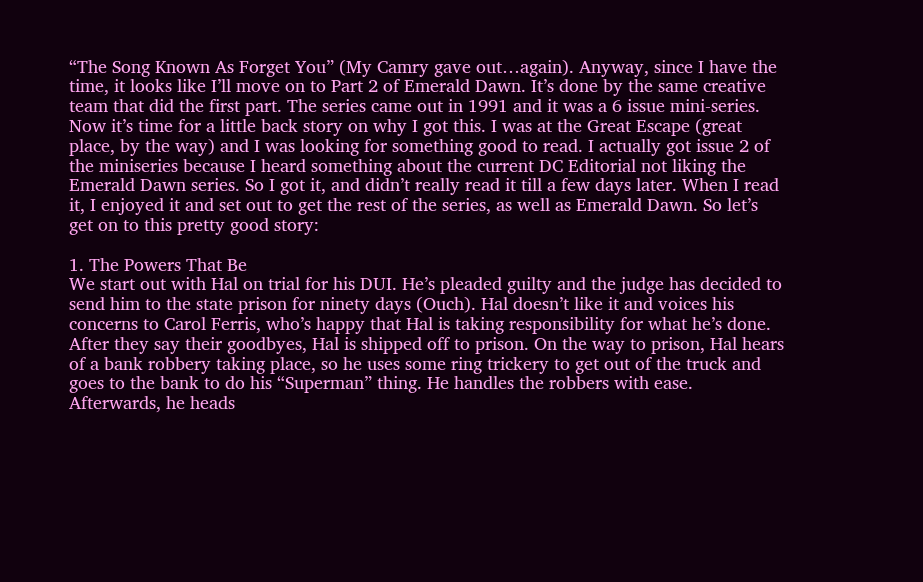“The Song Known As Forget You” (My Camry gave out…again). Anyway, since I have the time, it looks like I’ll move on to Part 2 of Emerald Dawn. It’s done by the same creative team that did the first part. The series came out in 1991 and it was a 6 issue mini-series. Now it’s time for a little back story on why I got this. I was at the Great Escape (great place, by the way) and I was looking for something good to read. I actually got issue 2 of the miniseries because I heard something about the current DC Editorial not liking the Emerald Dawn series. So I got it, and didn’t really read it till a few days later. When I read it, I enjoyed it and set out to get the rest of the series, as well as Emerald Dawn. So let’s get on to this pretty good story:

1. The Powers That Be
We start out with Hal on trial for his DUI. He’s pleaded guilty and the judge has decided to send him to the state prison for ninety days (Ouch). Hal doesn’t like it and voices his concerns to Carol Ferris, who’s happy that Hal is taking responsibility for what he’s done. After they say their goodbyes, Hal is shipped off to prison. On the way to prison, Hal hears of a bank robbery taking place, so he uses some ring trickery to get out of the truck and goes to the bank to do his “Superman” thing. He handles the robbers with ease. Afterwards, he heads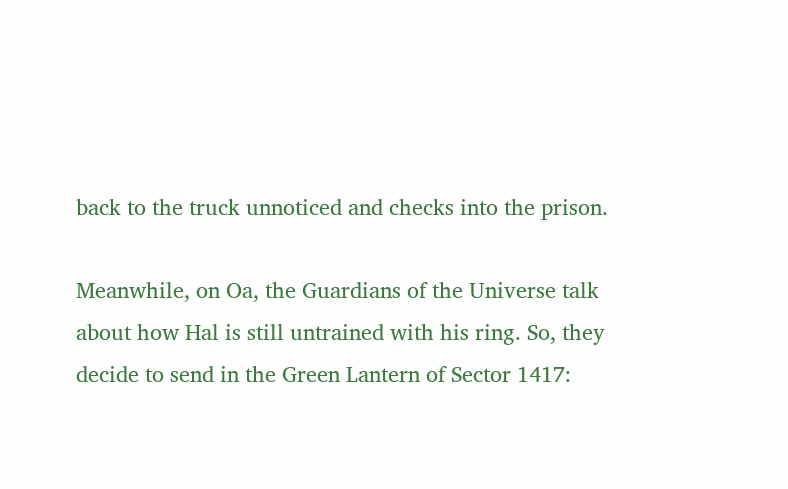back to the truck unnoticed and checks into the prison.

Meanwhile, on Oa, the Guardians of the Universe talk about how Hal is still untrained with his ring. So, they decide to send in the Green Lantern of Sector 1417: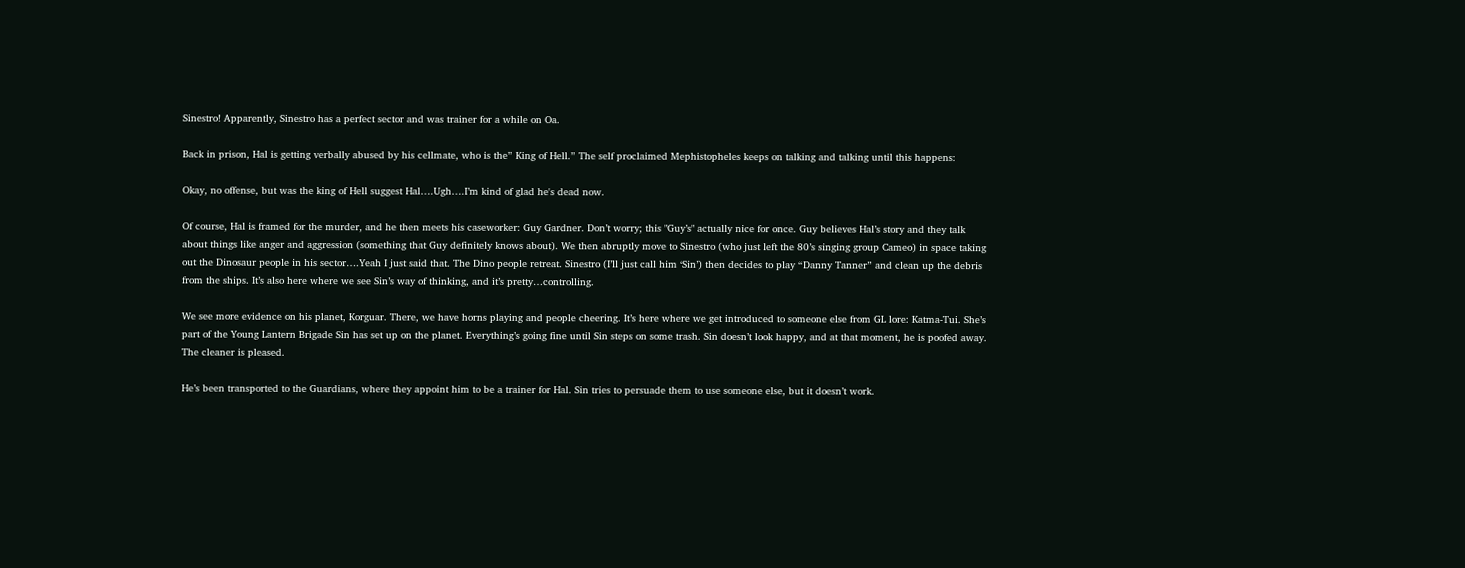Sinestro! Apparently, Sinestro has a perfect sector and was trainer for a while on Oa.

Back in prison, Hal is getting verbally abused by his cellmate, who is the” King of Hell.” The self proclaimed Mephistopheles keeps on talking and talking until this happens:

Okay, no offense, but was the king of Hell suggest Hal….Ugh….I’m kind of glad he's dead now.

Of course, Hal is framed for the murder, and he then meets his caseworker: Guy Gardner. Don’t worry; this "Guy’s" actually nice for once. Guy believes Hal’s story and they talk about things like anger and aggression (something that Guy definitely knows about). We then abruptly move to Sinestro (who just left the 80’s singing group Cameo) in space taking out the Dinosaur people in his sector….Yeah I just said that. The Dino people retreat. Sinestro (I’ll just call him ‘Sin’) then decides to play “Danny Tanner” and clean up the debris from the ships. It’s also here where we see Sin’s way of thinking, and it’s pretty…controlling.

We see more evidence on his planet, Korguar. There, we have horns playing and people cheering. It’s here where we get introduced to someone else from GL lore: Katma-Tui. She’s part of the Young Lantern Brigade Sin has set up on the planet. Everything’s going fine until Sin steps on some trash. Sin doesn’t look happy, and at that moment, he is poofed away. The cleaner is pleased.

He’s been transported to the Guardians, where they appoint him to be a trainer for Hal. Sin tries to persuade them to use someone else, but it doesn’t work.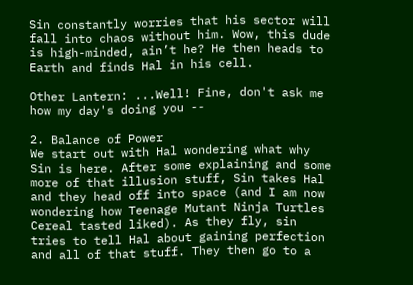Sin constantly worries that his sector will fall into chaos without him. Wow, this dude is high-minded, ain’t he? He then heads to Earth and finds Hal in his cell.

Other Lantern: ...Well! Fine, don't ask me how my day's doing you --

2. Balance of Power
We start out with Hal wondering what why Sin is here. After some explaining and some more of that illusion stuff, Sin takes Hal and they head off into space (and I am now wondering how Teenage Mutant Ninja Turtles Cereal tasted liked). As they fly, sin tries to tell Hal about gaining perfection and all of that stuff. They then go to a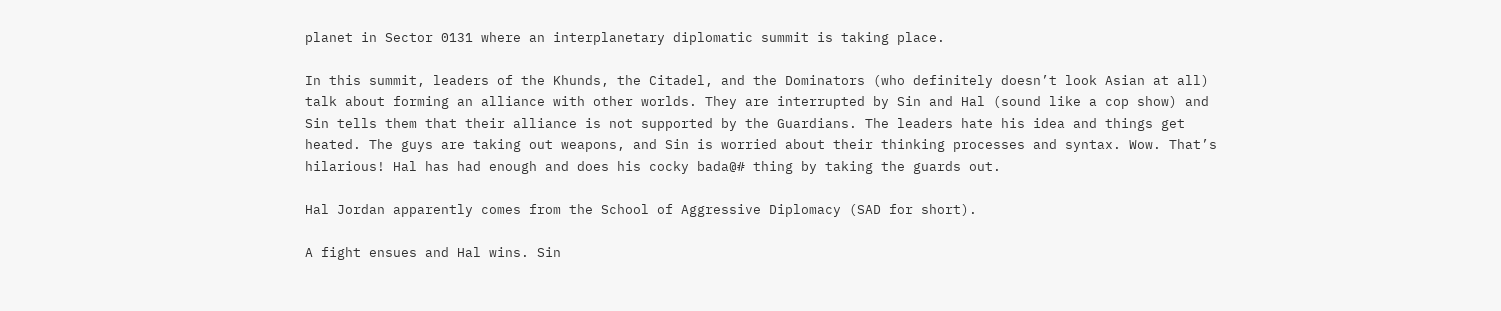planet in Sector 0131 where an interplanetary diplomatic summit is taking place.

In this summit, leaders of the Khunds, the Citadel, and the Dominators (who definitely doesn’t look Asian at all) talk about forming an alliance with other worlds. They are interrupted by Sin and Hal (sound like a cop show) and Sin tells them that their alliance is not supported by the Guardians. The leaders hate his idea and things get heated. The guys are taking out weapons, and Sin is worried about their thinking processes and syntax. Wow. That’s hilarious! Hal has had enough and does his cocky bada@# thing by taking the guards out.

Hal Jordan apparently comes from the School of Aggressive Diplomacy (SAD for short).

A fight ensues and Hal wins. Sin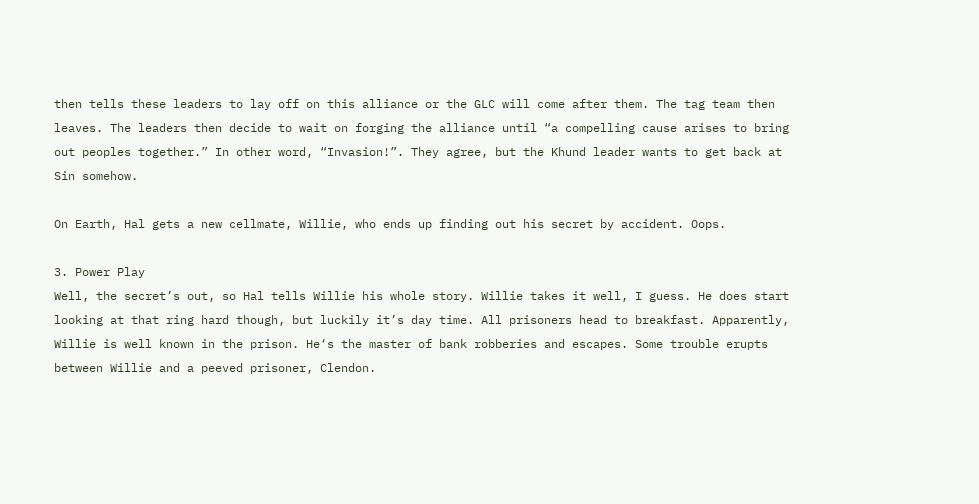then tells these leaders to lay off on this alliance or the GLC will come after them. The tag team then leaves. The leaders then decide to wait on forging the alliance until “a compelling cause arises to bring out peoples together.” In other word, “Invasion!”. They agree, but the Khund leader wants to get back at Sin somehow.

On Earth, Hal gets a new cellmate, Willie, who ends up finding out his secret by accident. Oops.

3. Power Play
Well, the secret’s out, so Hal tells Willie his whole story. Willie takes it well, I guess. He does start looking at that ring hard though, but luckily it’s day time. All prisoners head to breakfast. Apparently, Willie is well known in the prison. He‘s the master of bank robberies and escapes. Some trouble erupts between Willie and a peeved prisoner, Clendon.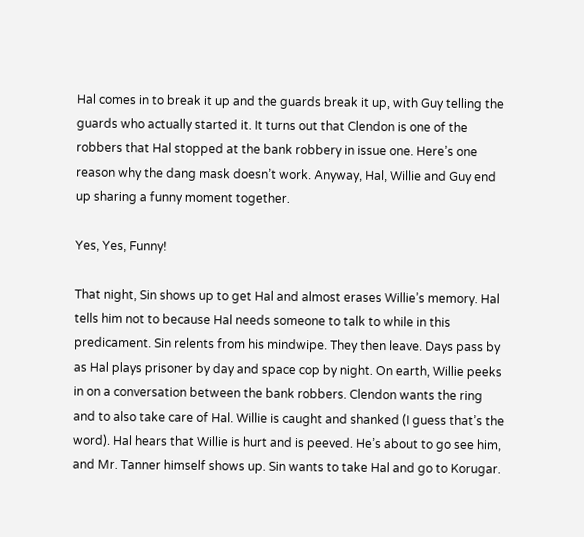Hal comes in to break it up and the guards break it up, with Guy telling the guards who actually started it. It turns out that Clendon is one of the robbers that Hal stopped at the bank robbery in issue one. Here’s one reason why the dang mask doesn’t work. Anyway, Hal, Willie and Guy end up sharing a funny moment together.

Yes, Yes, Funny!

That night, Sin shows up to get Hal and almost erases Willie’s memory. Hal tells him not to because Hal needs someone to talk to while in this predicament. Sin relents from his mindwipe. They then leave. Days pass by as Hal plays prisoner by day and space cop by night. On earth, Willie peeks in on a conversation between the bank robbers. Clendon wants the ring and to also take care of Hal. Willie is caught and shanked (I guess that’s the word). Hal hears that Willie is hurt and is peeved. He’s about to go see him, and Mr. Tanner himself shows up. Sin wants to take Hal and go to Korugar.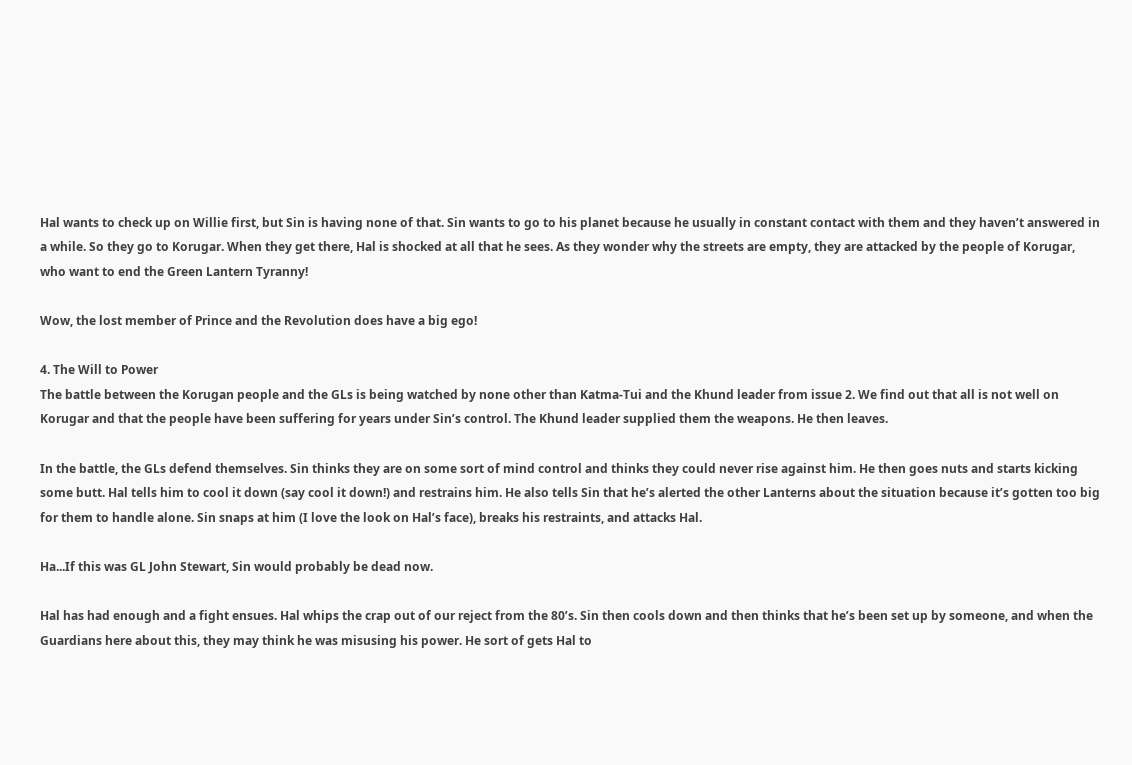Hal wants to check up on Willie first, but Sin is having none of that. Sin wants to go to his planet because he usually in constant contact with them and they haven’t answered in a while. So they go to Korugar. When they get there, Hal is shocked at all that he sees. As they wonder why the streets are empty, they are attacked by the people of Korugar, who want to end the Green Lantern Tyranny!

Wow, the lost member of Prince and the Revolution does have a big ego!

4. The Will to Power
The battle between the Korugan people and the GLs is being watched by none other than Katma-Tui and the Khund leader from issue 2. We find out that all is not well on Korugar and that the people have been suffering for years under Sin’s control. The Khund leader supplied them the weapons. He then leaves.

In the battle, the GLs defend themselves. Sin thinks they are on some sort of mind control and thinks they could never rise against him. He then goes nuts and starts kicking some butt. Hal tells him to cool it down (say cool it down!) and restrains him. He also tells Sin that he’s alerted the other Lanterns about the situation because it’s gotten too big for them to handle alone. Sin snaps at him (I love the look on Hal’s face), breaks his restraints, and attacks Hal.

Ha...If this was GL John Stewart, Sin would probably be dead now.

Hal has had enough and a fight ensues. Hal whips the crap out of our reject from the 80’s. Sin then cools down and then thinks that he’s been set up by someone, and when the Guardians here about this, they may think he was misusing his power. He sort of gets Hal to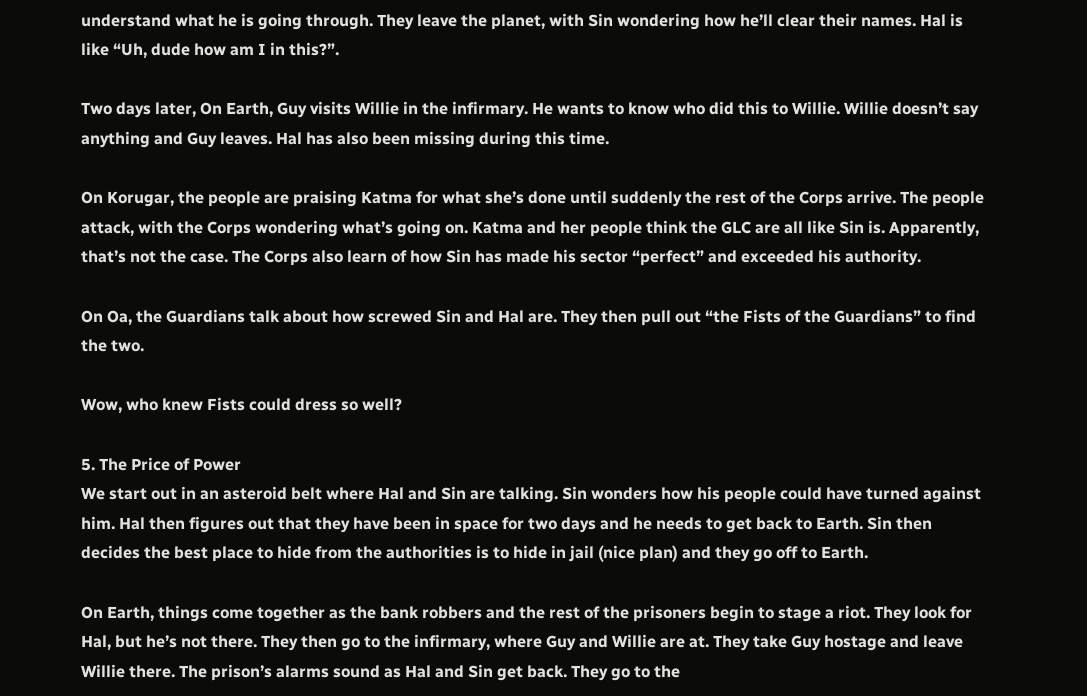understand what he is going through. They leave the planet, with Sin wondering how he’ll clear their names. Hal is like “Uh, dude how am I in this?”.

Two days later, On Earth, Guy visits Willie in the infirmary. He wants to know who did this to Willie. Willie doesn’t say anything and Guy leaves. Hal has also been missing during this time.

On Korugar, the people are praising Katma for what she’s done until suddenly the rest of the Corps arrive. The people attack, with the Corps wondering what’s going on. Katma and her people think the GLC are all like Sin is. Apparently, that’s not the case. The Corps also learn of how Sin has made his sector “perfect” and exceeded his authority.

On Oa, the Guardians talk about how screwed Sin and Hal are. They then pull out “the Fists of the Guardians” to find the two.

Wow, who knew Fists could dress so well?

5. The Price of Power
We start out in an asteroid belt where Hal and Sin are talking. Sin wonders how his people could have turned against him. Hal then figures out that they have been in space for two days and he needs to get back to Earth. Sin then decides the best place to hide from the authorities is to hide in jail (nice plan) and they go off to Earth.

On Earth, things come together as the bank robbers and the rest of the prisoners begin to stage a riot. They look for Hal, but he’s not there. They then go to the infirmary, where Guy and Willie are at. They take Guy hostage and leave Willie there. The prison’s alarms sound as Hal and Sin get back. They go to the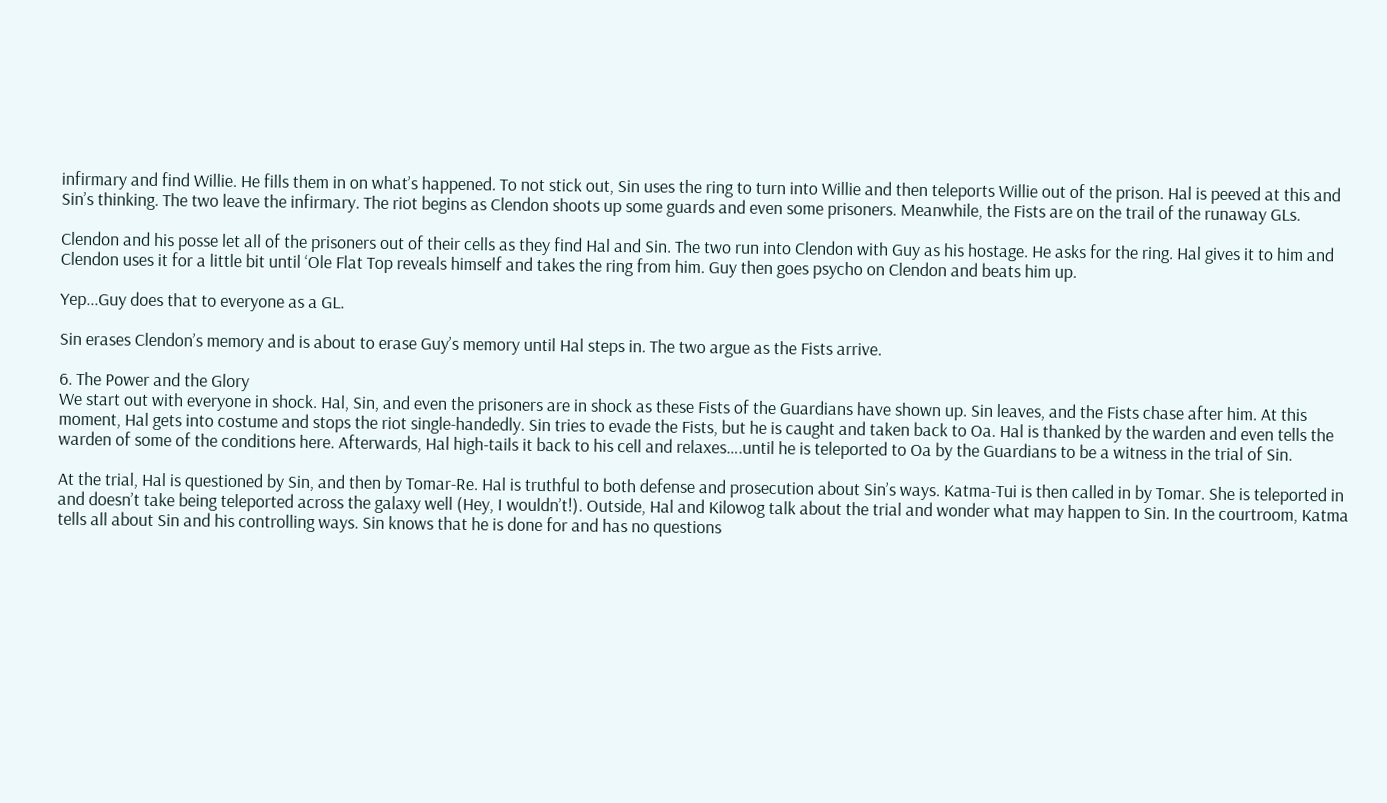infirmary and find Willie. He fills them in on what’s happened. To not stick out, Sin uses the ring to turn into Willie and then teleports Willie out of the prison. Hal is peeved at this and Sin’s thinking. The two leave the infirmary. The riot begins as Clendon shoots up some guards and even some prisoners. Meanwhile, the Fists are on the trail of the runaway GLs.

Clendon and his posse let all of the prisoners out of their cells as they find Hal and Sin. The two run into Clendon with Guy as his hostage. He asks for the ring. Hal gives it to him and Clendon uses it for a little bit until ‘Ole Flat Top reveals himself and takes the ring from him. Guy then goes psycho on Clendon and beats him up.

Yep...Guy does that to everyone as a GL.

Sin erases Clendon’s memory and is about to erase Guy’s memory until Hal steps in. The two argue as the Fists arrive.

6. The Power and the Glory
We start out with everyone in shock. Hal, Sin, and even the prisoners are in shock as these Fists of the Guardians have shown up. Sin leaves, and the Fists chase after him. At this moment, Hal gets into costume and stops the riot single-handedly. Sin tries to evade the Fists, but he is caught and taken back to Oa. Hal is thanked by the warden and even tells the warden of some of the conditions here. Afterwards, Hal high-tails it back to his cell and relaxes….until he is teleported to Oa by the Guardians to be a witness in the trial of Sin.

At the trial, Hal is questioned by Sin, and then by Tomar-Re. Hal is truthful to both defense and prosecution about Sin’s ways. Katma-Tui is then called in by Tomar. She is teleported in and doesn’t take being teleported across the galaxy well (Hey, I wouldn’t!). Outside, Hal and Kilowog talk about the trial and wonder what may happen to Sin. In the courtroom, Katma tells all about Sin and his controlling ways. Sin knows that he is done for and has no questions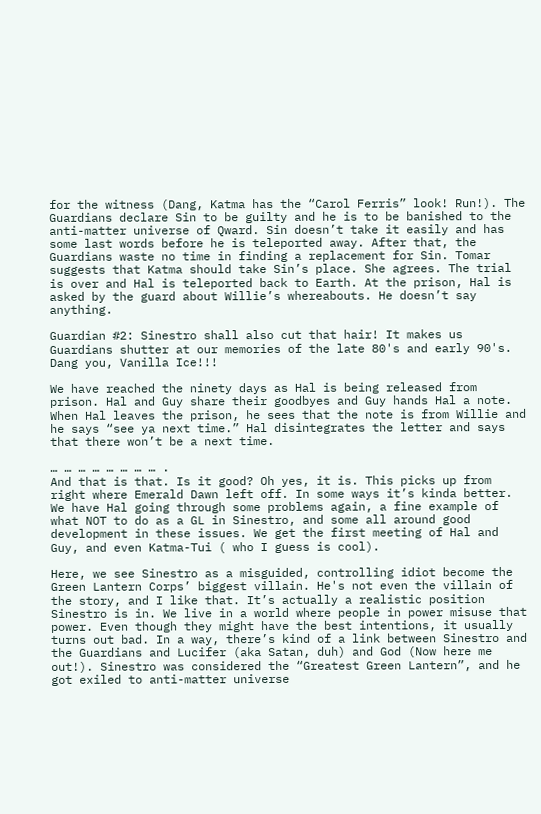for the witness (Dang, Katma has the “Carol Ferris” look! Run!). The Guardians declare Sin to be guilty and he is to be banished to the anti-matter universe of Qward. Sin doesn’t take it easily and has some last words before he is teleported away. After that, the Guardians waste no time in finding a replacement for Sin. Tomar suggests that Katma should take Sin’s place. She agrees. The trial is over and Hal is teleported back to Earth. At the prison, Hal is asked by the guard about Willie’s whereabouts. He doesn’t say anything.

Guardian #2: Sinestro shall also cut that hair! It makes us Guardians shutter at our memories of the late 80's and early 90's. Dang you, Vanilla Ice!!!

We have reached the ninety days as Hal is being released from prison. Hal and Guy share their goodbyes and Guy hands Hal a note. When Hal leaves the prison, he sees that the note is from Willie and he says “see ya next time.” Hal disintegrates the letter and says that there won’t be a next time.

… … … … … … … … .
And that is that. Is it good? Oh yes, it is. This picks up from right where Emerald Dawn left off. In some ways it’s kinda better. We have Hal going through some problems again, a fine example of what NOT to do as a GL in Sinestro, and some all around good development in these issues. We get the first meeting of Hal and Guy, and even Katma-Tui ( who I guess is cool).

Here, we see Sinestro as a misguided, controlling idiot become the Green Lantern Corps’ biggest villain. He's not even the villain of the story, and I like that. It’s actually a realistic position Sinestro is in. We live in a world where people in power misuse that power. Even though they might have the best intentions, it usually turns out bad. In a way, there’s kind of a link between Sinestro and the Guardians and Lucifer (aka Satan, duh) and God (Now here me out!). Sinestro was considered the “Greatest Green Lantern”, and he got exiled to anti-matter universe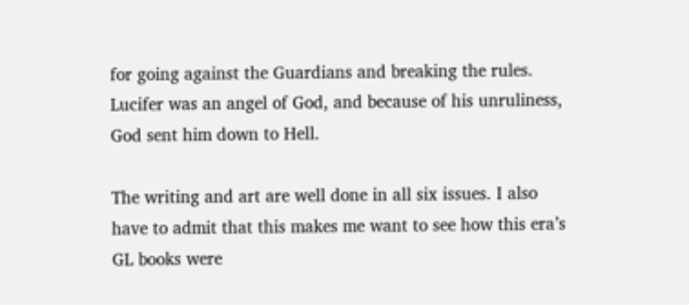for going against the Guardians and breaking the rules. Lucifer was an angel of God, and because of his unruliness, God sent him down to Hell.

The writing and art are well done in all six issues. I also have to admit that this makes me want to see how this era’s GL books were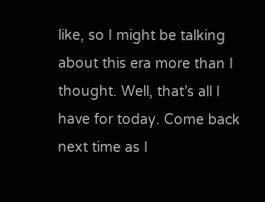like, so I might be talking about this era more than I thought. Well, that’s all I have for today. Come back next time as I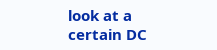look at a certain DC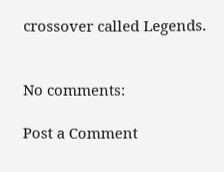crossover called Legends.


No comments:

Post a Comment